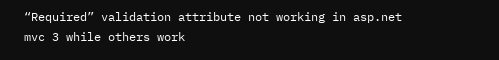“Required” validation attribute not working in asp.net mvc 3 while others work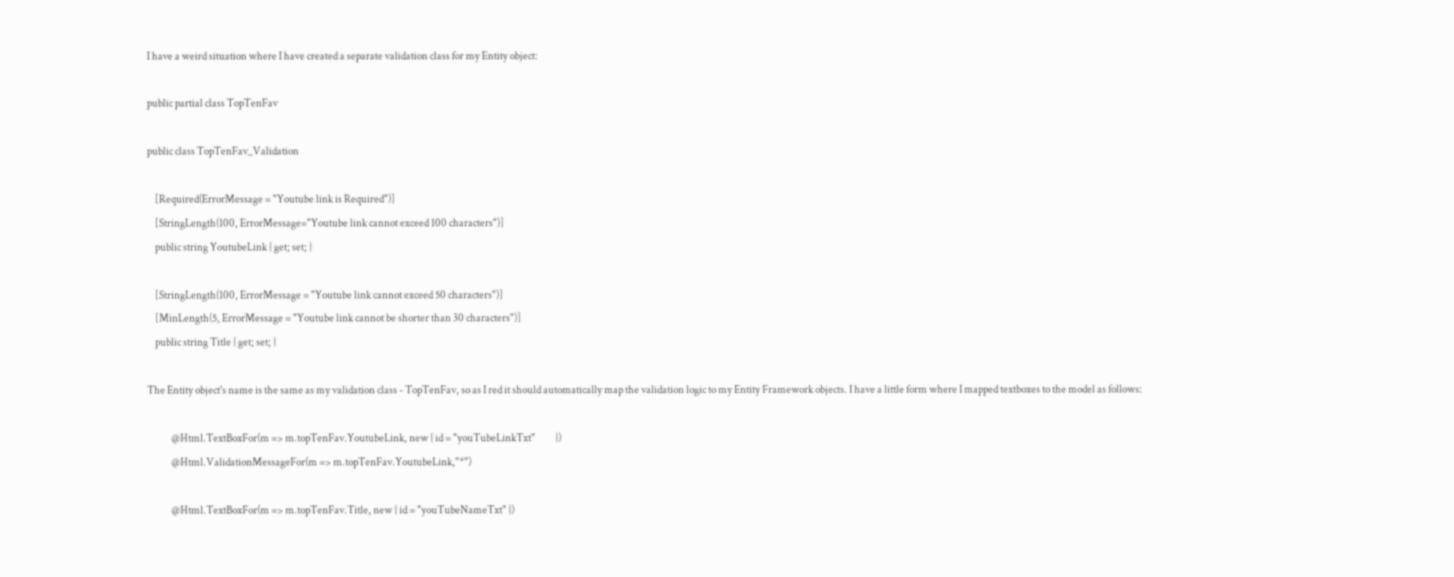I have a weird situation where I have created a separate validation class for my Entity object:

public partial class TopTenFav

public class TopTenFav_Validation

    [Required(ErrorMessage = "Youtube link is Required")]
    [StringLength(100, ErrorMessage="Youtube link cannot exceed 100 characters")]
    public string YoutubeLink { get; set; }

    [StringLength(100, ErrorMessage = "Youtube link cannot exceed 50 characters")]
    [MinLength(5, ErrorMessage = "Youtube link cannot be shorter than 30 characters")]
    public string Title { get; set; }

The Entity object's name is the same as my validation class - TopTenFav, so as I red it should automatically map the validation logic to my Entity Framework objects. I have a little form where I mapped textboxes to the model as follows:

            @Html.TextBoxFor(m => m.topTenFav.YoutubeLink, new { id = "youTubeLinkTxt"          })
            @Html.ValidationMessageFor(m => m.topTenFav.YoutubeLink,"*")

            @Html.TextBoxFor(m => m.topTenFav.Title, new { id = "youTubeNameTxt" })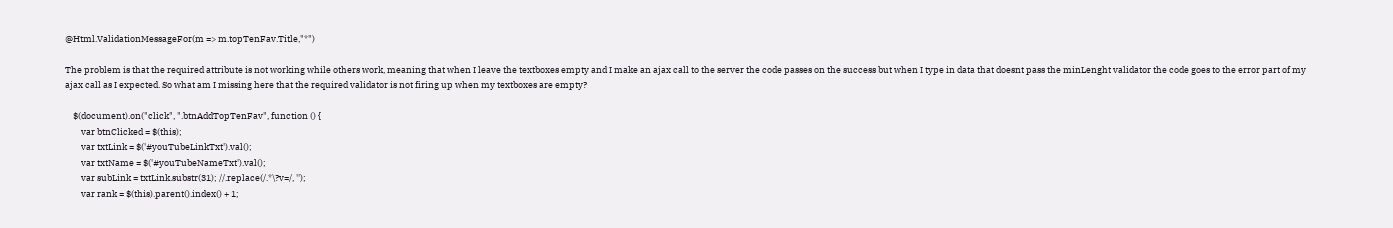@Html.ValidationMessageFor(m => m.topTenFav.Title,"*")

The problem is that the required attribute is not working while others work, meaning that when I leave the textboxes empty and I make an ajax call to the server the code passes on the success but when I type in data that doesnt pass the minLenght validator the code goes to the error part of my ajax call as I expected. So what am I missing here that the required validator is not firing up when my textboxes are empty?

    $(document).on("click", ".btnAddTopTenFav", function () {
        var btnClicked = $(this);
        var txtLink = $('#youTubeLinkTxt').val();
        var txtName = $('#youTubeNameTxt').val();
        var subLink = txtLink.substr(31); //.replace(/.*\?v=/, '');
        var rank = $(this).parent().index() + 1;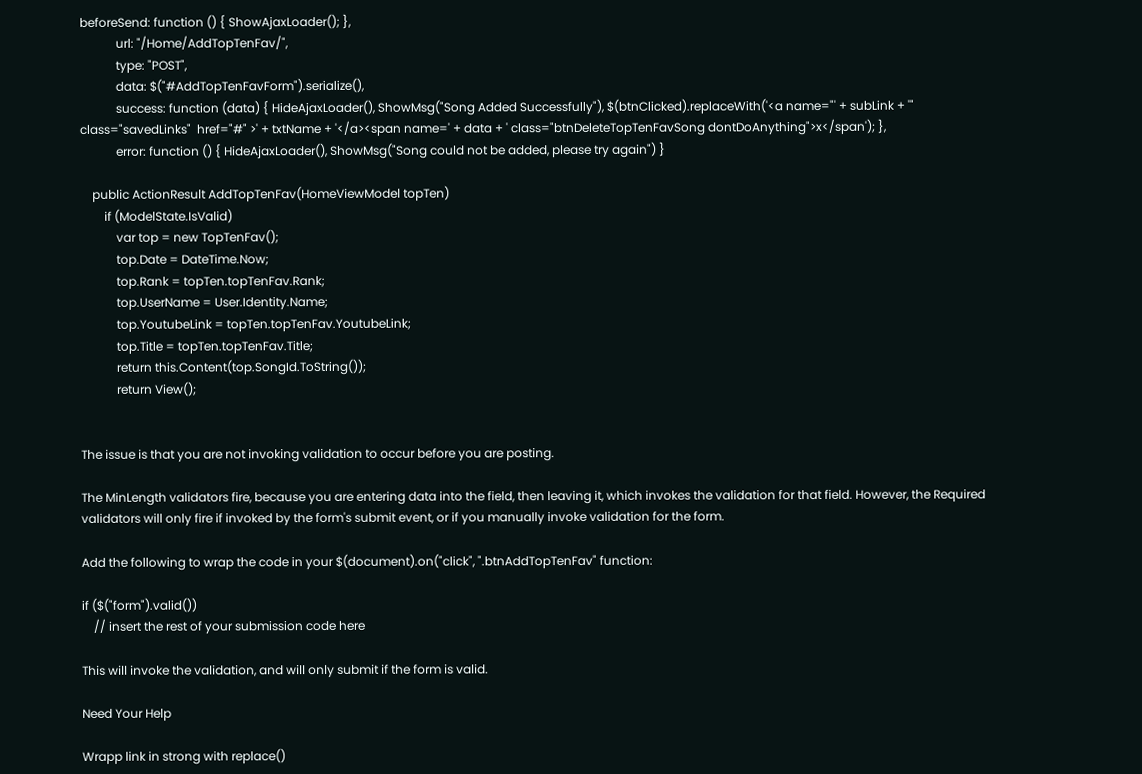beforeSend: function () { ShowAjaxLoader(); },
            url: "/Home/AddTopTenFav/",
            type: "POST",
            data: $("#AddTopTenFavForm").serialize(),
            success: function (data) { HideAjaxLoader(), ShowMsg("Song Added Successfully"), $(btnClicked).replaceWith('<a name="' + subLink + '" class="savedLinks"  href="#" >' + txtName + '</a><span name=' + data + ' class="btnDeleteTopTenFavSong dontDoAnything">x</span'); },
            error: function () { HideAjaxLoader(), ShowMsg("Song could not be added, please try again") }

    public ActionResult AddTopTenFav(HomeViewModel topTen)
        if (ModelState.IsValid)
            var top = new TopTenFav();
            top.Date = DateTime.Now;
            top.Rank = topTen.topTenFav.Rank;
            top.UserName = User.Identity.Name;
            top.YoutubeLink = topTen.topTenFav.YoutubeLink;
            top.Title = topTen.topTenFav.Title;
            return this.Content(top.SongId.ToString());
            return View();


The issue is that you are not invoking validation to occur before you are posting.

The MinLength validators fire, because you are entering data into the field, then leaving it, which invokes the validation for that field. However, the Required validators will only fire if invoked by the form's submit event, or if you manually invoke validation for the form.

Add the following to wrap the code in your $(document).on("click", ".btnAddTopTenFav" function:

if ($("form").valid())
    // insert the rest of your submission code here

This will invoke the validation, and will only submit if the form is valid.

Need Your Help

Wrapp link in strong with replace()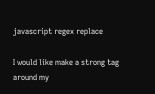javascript regex replace

I would like make a strong tag around my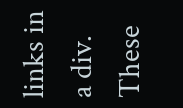links in a div. These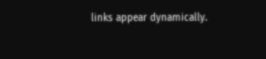links appear dynamically.